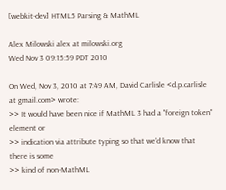[webkit-dev] HTML5 Parsing & MathML

Alex Milowski alex at milowski.org
Wed Nov 3 09:15:59 PDT 2010

On Wed, Nov 3, 2010 at 7:49 AM, David Carlisle <d.p.carlisle at gmail.com> wrote:
>> It would have been nice if MathML 3 had a "foreign token" element or
>> indication via attribute typing so that we'd know that there is some
>> kind of non-MathML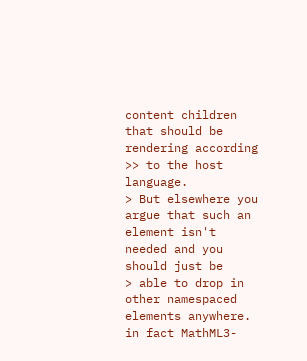content children that should be rendering according
>> to the host language.
> But elsewhere you argue that such an element isn't needed and you should just be
> able to drop in other namespaced elements anywhere. in fact MathML3-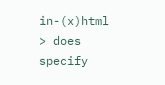in-(x)html
> does specify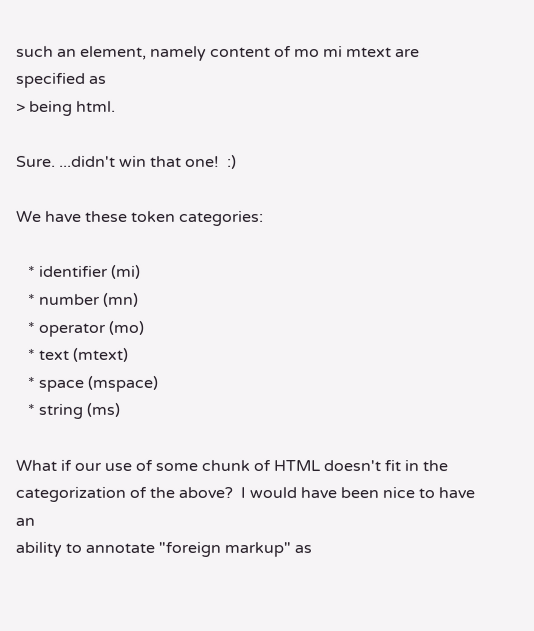such an element, namely content of mo mi mtext are specified as
> being html.

Sure. ...didn't win that one!  :)

We have these token categories:

   * identifier (mi)
   * number (mn)
   * operator (mo)
   * text (mtext)
   * space (mspace)
   * string (ms)

What if our use of some chunk of HTML doesn't fit in the
categorization of the above?  I would have been nice to have an
ability to annotate "foreign markup" as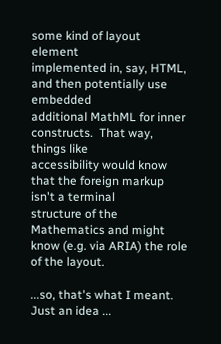some kind of layout element
implemented in, say, HTML, and then potentially use embedded
additional MathML for inner constructs.  That way, things like
accessibility would know that the foreign markup isn't a terminal
structure of the Mathematics and might know (e.g. via ARIA) the role
of the layout.

...so, that's what I meant.   Just an idea ...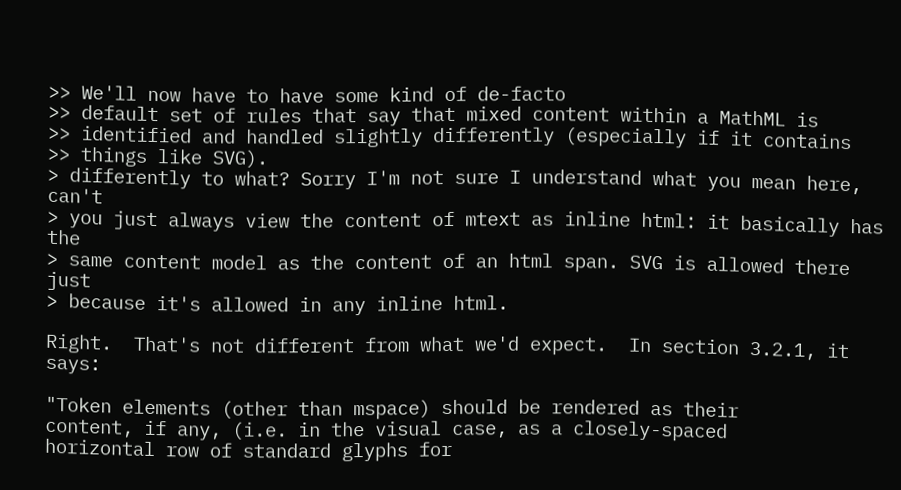>> We'll now have to have some kind of de-facto
>> default set of rules that say that mixed content within a MathML is
>> identified and handled slightly differently (especially if it contains
>> things like SVG).
> differently to what? Sorry I'm not sure I understand what you mean here, can't
> you just always view the content of mtext as inline html: it basically has the
> same content model as the content of an html span. SVG is allowed there just
> because it's allowed in any inline html.

Right.  That's not different from what we'd expect.  In section 3.2.1, it says:

"Token elements (other than mspace) should be rendered as their
content, if any, (i.e. in the visual case, as a closely-spaced
horizontal row of standard glyphs for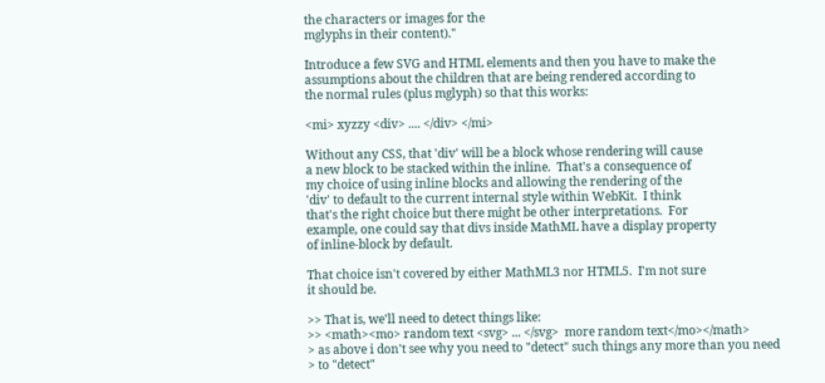the characters or images for the
mglyphs in their content)."

Introduce a few SVG and HTML elements and then you have to make the
assumptions about the children that are being rendered according to
the normal rules (plus mglyph) so that this works:

<mi> xyzzy <div> .... </div> </mi>

Without any CSS, that 'div' will be a block whose rendering will cause
a new block to be stacked within the inline.  That's a consequence of
my choice of using inline blocks and allowing the rendering of the
'div' to default to the current internal style within WebKit.  I think
that's the right choice but there might be other interpretations.  For
example, one could say that divs inside MathML have a display property
of inline-block by default.

That choice isn't covered by either MathML3 nor HTML5.  I'm not sure
it should be.

>> That is, we'll need to detect things like:
>> <math><mo> random text <svg> ... </svg>  more random text</mo></math>
> as above i don't see why you need to "detect" such things any more than you need
> to "detect"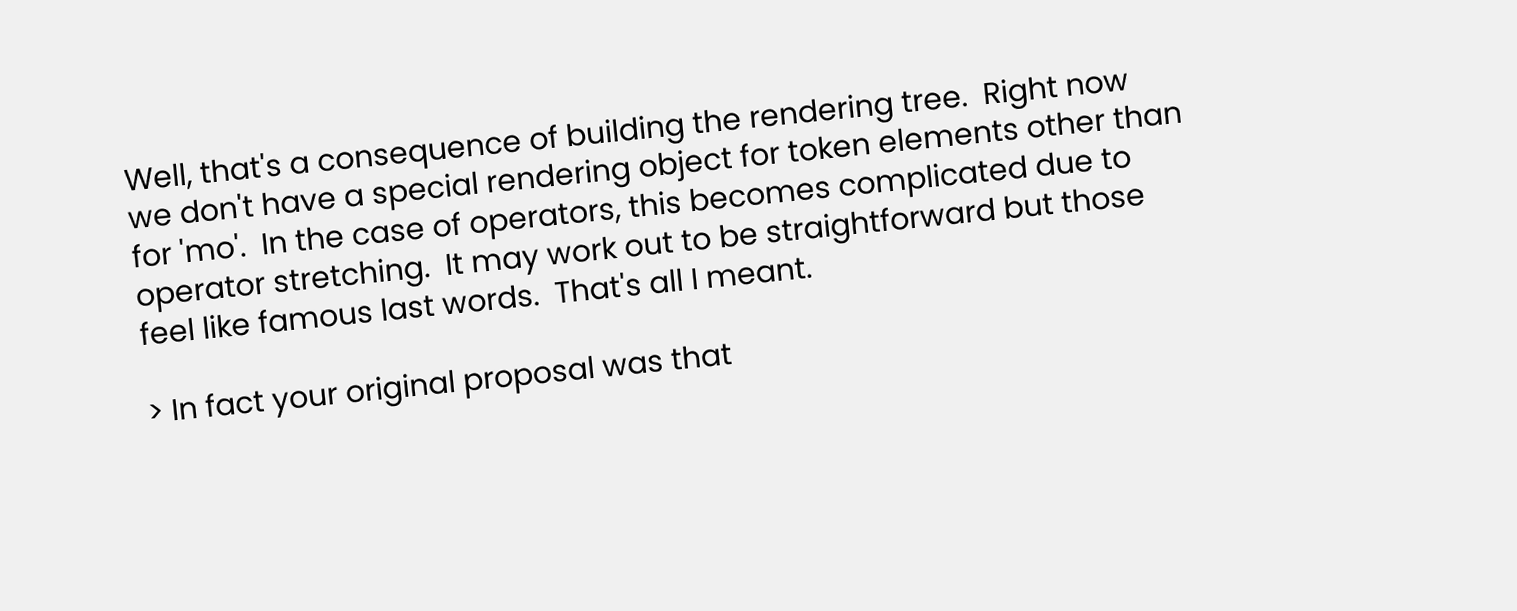Well, that's a consequence of building the rendering tree.  Right now
we don't have a special rendering object for token elements other than
for 'mo'.  In the case of operators, this becomes complicated due to
operator stretching.  It may work out to be straightforward but those
feel like famous last words.  That's all I meant.

> In fact your original proposal was that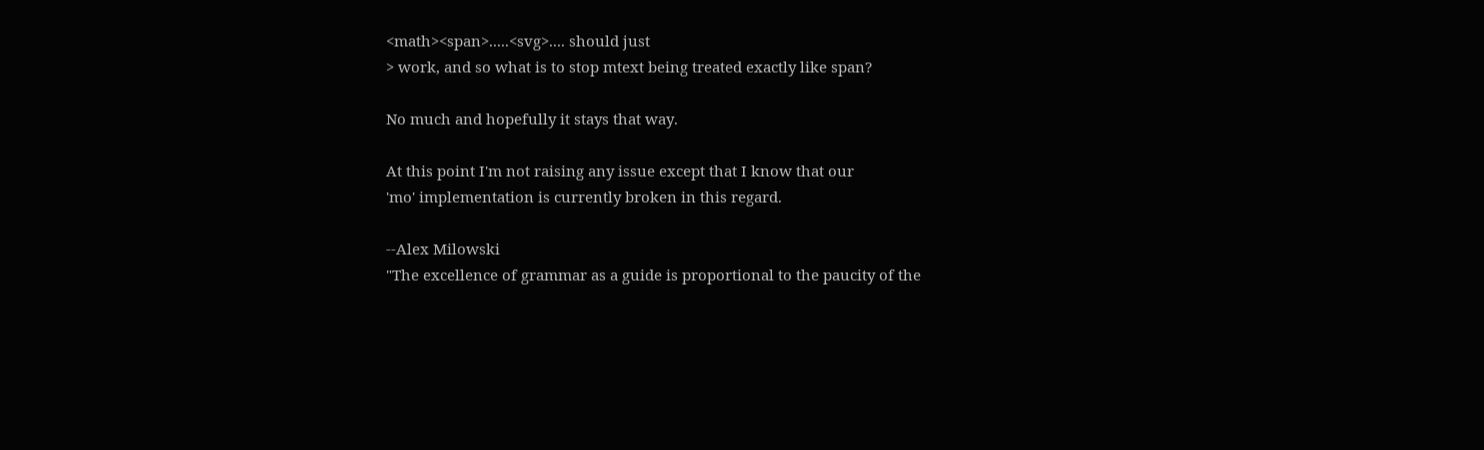<math><span>.....<svg>.... should just
> work, and so what is to stop mtext being treated exactly like span?

No much and hopefully it stays that way.

At this point I'm not raising any issue except that I know that our
'mo' implementation is currently broken in this regard.

--Alex Milowski
"The excellence of grammar as a guide is proportional to the paucity of the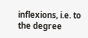inflexions, i.e. to the degree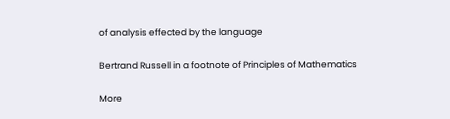of analysis effected by the language

Bertrand Russell in a footnote of Principles of Mathematics

More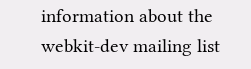information about the webkit-dev mailing list